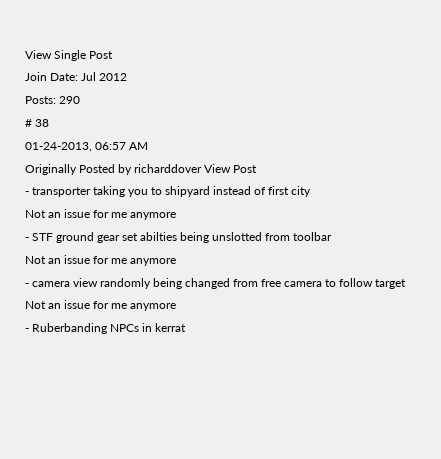View Single Post
Join Date: Jul 2012
Posts: 290
# 38
01-24-2013, 06:57 AM
Originally Posted by richarddover View Post
- transporter taking you to shipyard instead of first city
Not an issue for me anymore
- STF ground gear set abilties being unslotted from toolbar
Not an issue for me anymore
- camera view randomly being changed from free camera to follow target
Not an issue for me anymore
- Ruberbanding NPCs in kerrat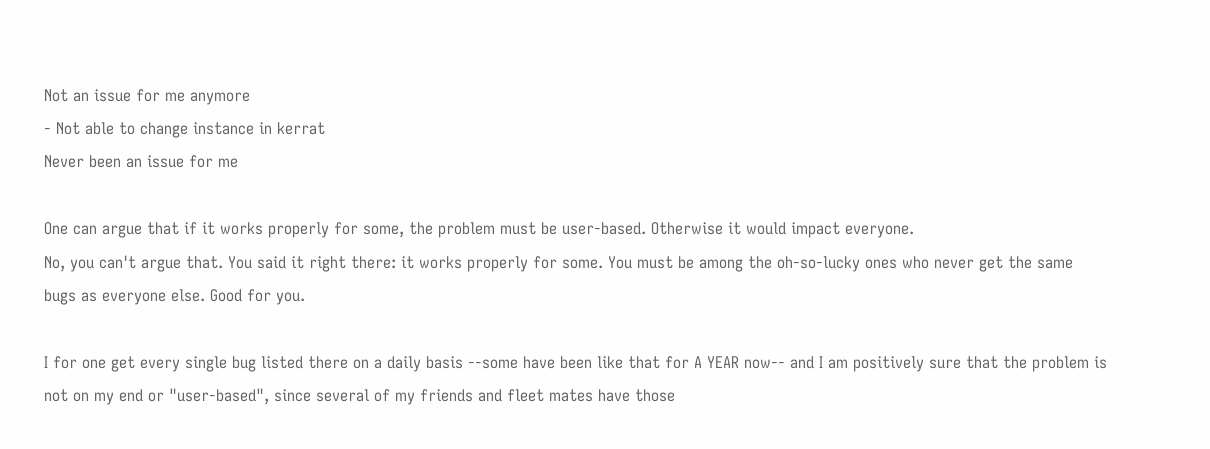Not an issue for me anymore
- Not able to change instance in kerrat
Never been an issue for me

One can argue that if it works properly for some, the problem must be user-based. Otherwise it would impact everyone.
No, you can't argue that. You said it right there: it works properly for some. You must be among the oh-so-lucky ones who never get the same bugs as everyone else. Good for you.

I for one get every single bug listed there on a daily basis --some have been like that for A YEAR now-- and I am positively sure that the problem is not on my end or "user-based", since several of my friends and fleet mates have those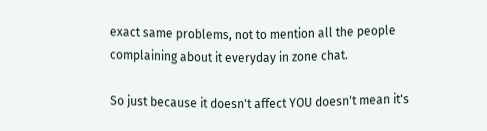exact same problems, not to mention all the people complaining about it everyday in zone chat.

So just because it doesn't affect YOU doesn't mean it's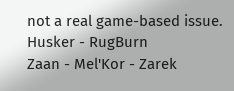not a real game-based issue.
Husker - RugBurn
Zaan - Mel'Kor - Zarek